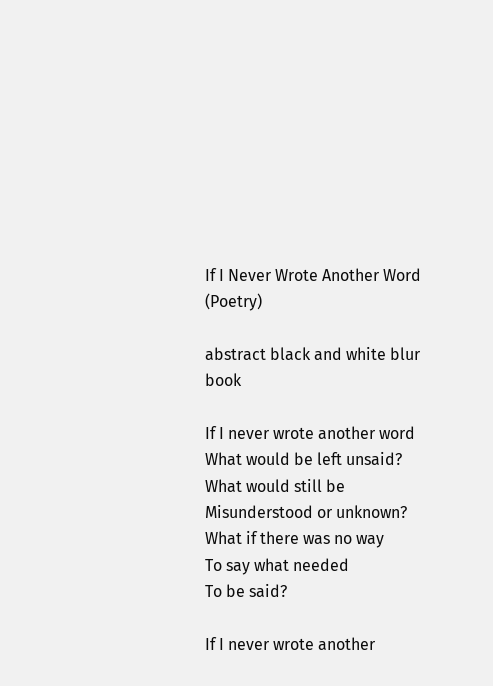If I Never Wrote Another Word (Poetry)

abstract black and white blur book

If I never wrote another word
What would be left unsaid?
What would still be
Misunderstood or unknown?
What if there was no way
To say what needed
To be said?

If I never wrote another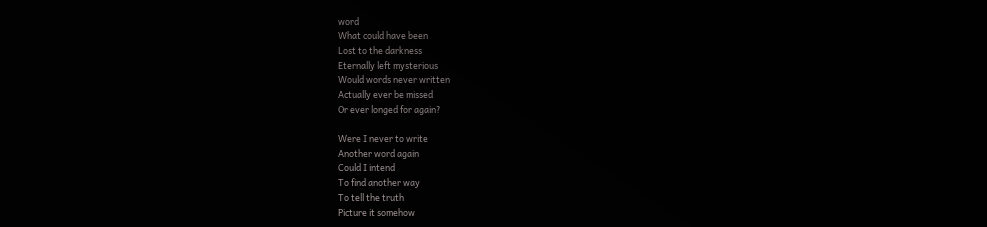word
What could have been
Lost to the darkness
Eternally left mysterious
Would words never written
Actually ever be missed
Or ever longed for again?

Were I never to write
Another word again
Could I intend
To find another way
To tell the truth
Picture it somehow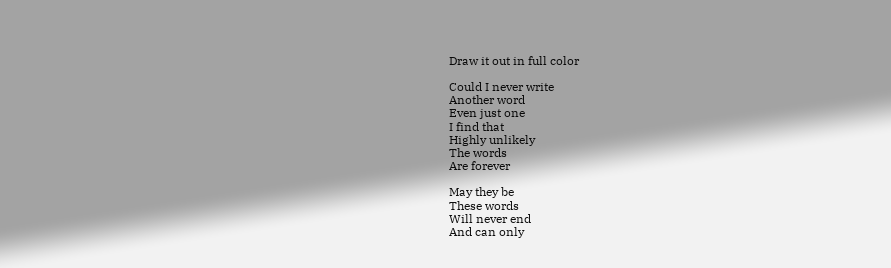Draw it out in full color

Could I never write
Another word
Even just one
I find that
Highly unlikely
The words
Are forever

May they be
These words
Will never end
And can only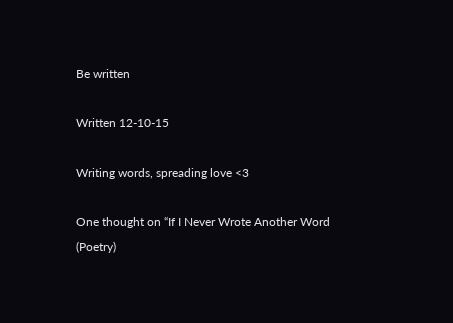Be written

Written 12-10-15

Writing words, spreading love <3

One thought on “If I Never Wrote Another Word (Poetry)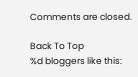Comments are closed.

Back To Top
%d bloggers like this: